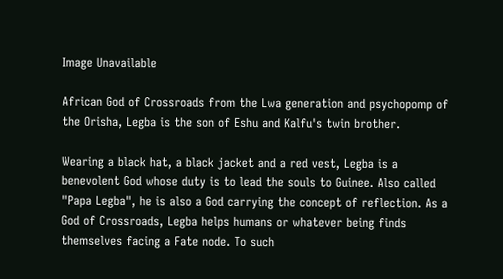Image Unavailable

African God of Crossroads from the Lwa generation and psychopomp of the Orisha, Legba is the son of Eshu and Kalfu's twin brother.

Wearing a black hat, a black jacket and a red vest, Legba is a benevolent God whose duty is to lead the souls to Guinee. Also called "Papa Legba", he is also a God carrying the concept of reflection. As a God of Crossroads, Legba helps humans or whatever being finds themselves facing a Fate node. To such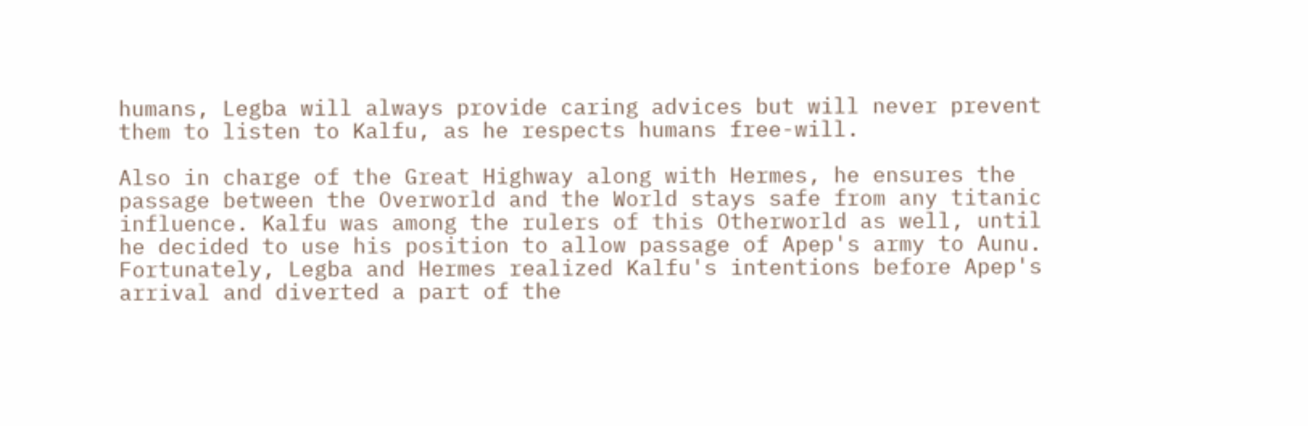humans, Legba will always provide caring advices but will never prevent them to listen to Kalfu, as he respects humans free-will.

Also in charge of the Great Highway along with Hermes, he ensures the passage between the Overworld and the World stays safe from any titanic influence. Kalfu was among the rulers of this Otherworld as well, until he decided to use his position to allow passage of Apep's army to Aunu. Fortunately, Legba and Hermes realized Kalfu's intentions before Apep's arrival and diverted a part of the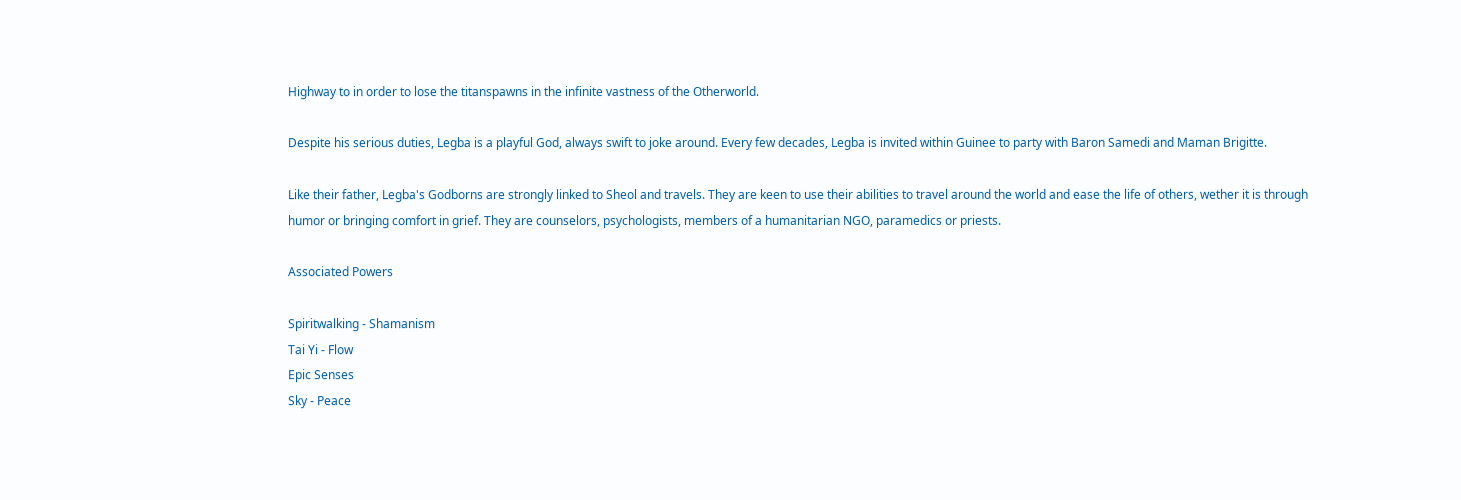Highway to in order to lose the titanspawns in the infinite vastness of the Otherworld.

Despite his serious duties, Legba is a playful God, always swift to joke around. Every few decades, Legba is invited within Guinee to party with Baron Samedi and Maman Brigitte.

Like their father, Legba's Godborns are strongly linked to Sheol and travels. They are keen to use their abilities to travel around the world and ease the life of others, wether it is through humor or bringing comfort in grief. They are counselors, psychologists, members of a humanitarian NGO, paramedics or priests.

Associated Powers

Spiritwalking - Shamanism
Tai Yi - Flow
Epic Senses
Sky - Peace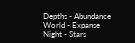Depths - Abundance
World - Expanse
Night - Stars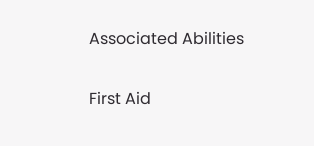Associated Abilities

First Aid